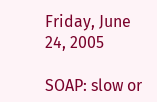Friday, June 24, 2005

SOAP: slow or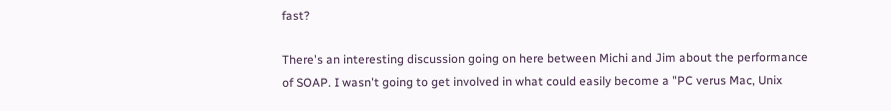fast?

There's an interesting discussion going on here between Michi and Jim about the performance of SOAP. I wasn't going to get involved in what could easily become a "PC verus Mac, Unix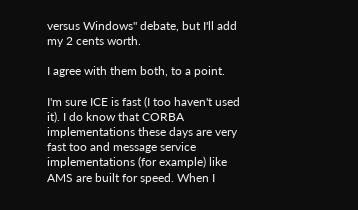versus Windows" debate, but I'll add my 2 cents worth.

I agree with them both, to a point.

I'm sure ICE is fast (I too haven't used it). I do know that CORBA implementations these days are very fast too and message service implementations (for example) like AMS are built for speed. When I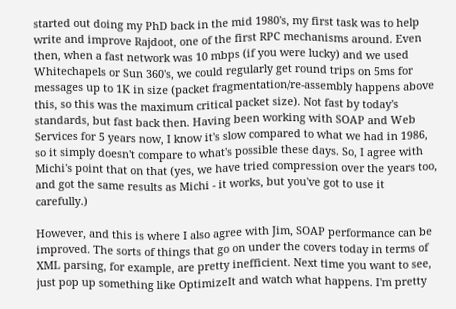started out doing my PhD back in the mid 1980's, my first task was to help write and improve Rajdoot, one of the first RPC mechanisms around. Even then, when a fast network was 10 mbps (if you were lucky) and we used Whitechapels or Sun 360's, we could regularly get round trips on 5ms for messages up to 1K in size (packet fragmentation/re-assembly happens above this, so this was the maximum critical packet size). Not fast by today's standards, but fast back then. Having been working with SOAP and Web Services for 5 years now, I know it's slow compared to what we had in 1986, so it simply doesn't compare to what's possible these days. So, I agree with Michi's point that on that (yes, we have tried compression over the years too, and got the same results as Michi - it works, but you've got to use it carefully.)

However, and this is where I also agree with Jim, SOAP performance can be improved. The sorts of things that go on under the covers today in terms of XML parsing, for example, are pretty inefficient. Next time you want to see, just pop up something like OptimizeIt and watch what happens. I'm pretty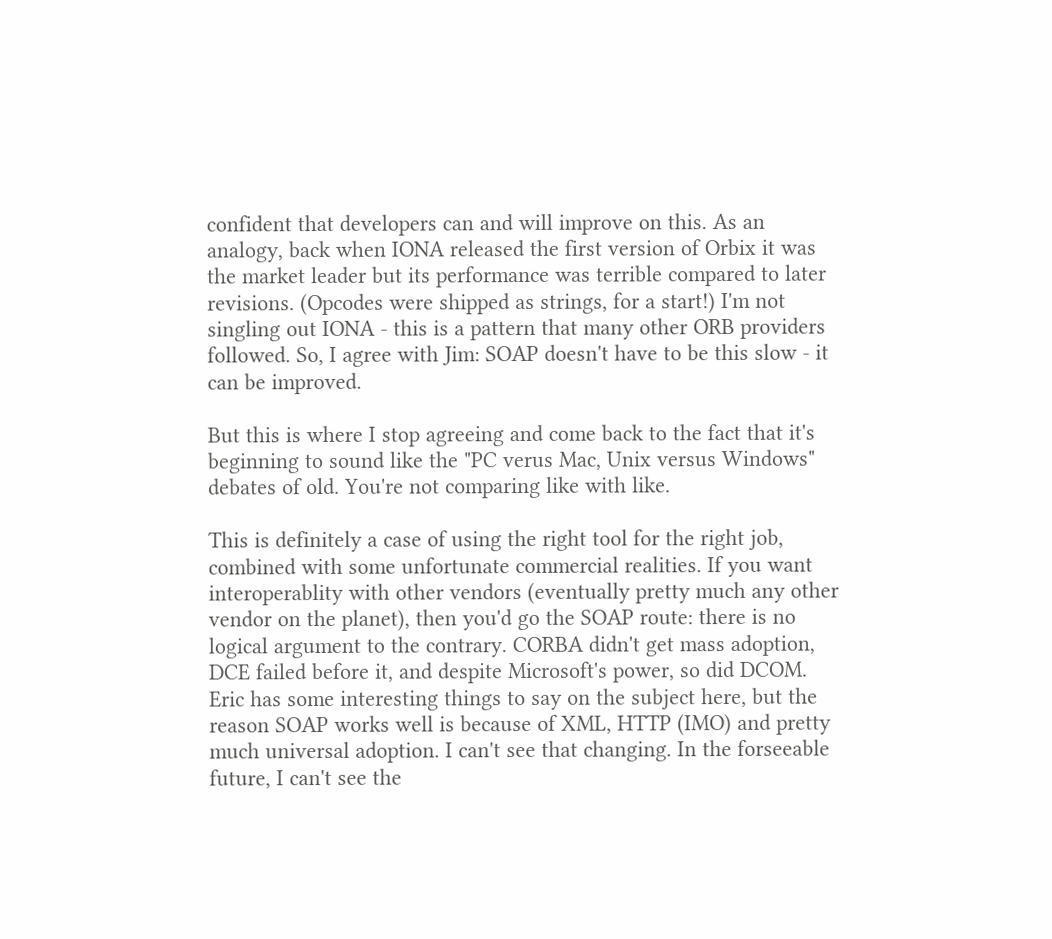confident that developers can and will improve on this. As an analogy, back when IONA released the first version of Orbix it was the market leader but its performance was terrible compared to later revisions. (Opcodes were shipped as strings, for a start!) I'm not singling out IONA - this is a pattern that many other ORB providers followed. So, I agree with Jim: SOAP doesn't have to be this slow - it can be improved.

But this is where I stop agreeing and come back to the fact that it's beginning to sound like the "PC verus Mac, Unix versus Windows" debates of old. You're not comparing like with like.

This is definitely a case of using the right tool for the right job, combined with some unfortunate commercial realities. If you want interoperablity with other vendors (eventually pretty much any other vendor on the planet), then you'd go the SOAP route: there is no logical argument to the contrary. CORBA didn't get mass adoption, DCE failed before it, and despite Microsoft's power, so did DCOM. Eric has some interesting things to say on the subject here, but the reason SOAP works well is because of XML, HTTP (IMO) and pretty much universal adoption. I can't see that changing. In the forseeable future, I can't see the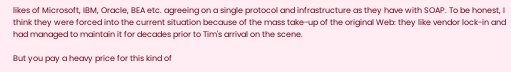likes of Microsoft, IBM, Oracle, BEA etc. agreeing on a single protocol and infrastructure as they have with SOAP. To be honest, I think they were forced into the current situation because of the mass take-up of the original Web: they like vendor lock-in and had managed to maintain it for decades prior to Tim's arrival on the scene.

But you pay a heavy price for this kind of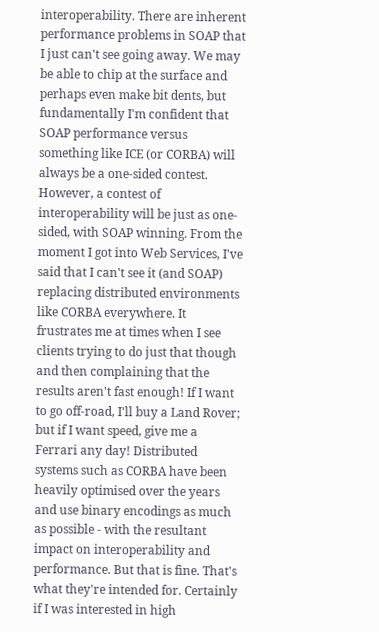interoperability. There are inherent performance problems in SOAP that I just can't see going away. We may be able to chip at the surface and perhaps even make bit dents, but fundamentally I'm confident that SOAP performance versus something like ICE (or CORBA) will always be a one-sided contest. However, a contest of interoperability will be just as one-sided, with SOAP winning. From the moment I got into Web Services, I've said that I can't see it (and SOAP) replacing distributed environments like CORBA everywhere. It frustrates me at times when I see clients trying to do just that though and then complaining that the results aren't fast enough! If I want to go off-road, I'll buy a Land Rover; but if I want speed, give me a Ferrari any day! Distributed systems such as CORBA have been heavily optimised over the years and use binary encodings as much as possible - with the resultant impact on interoperability and performance. But that is fine. That's what they're intended for. Certainly if I was interested in high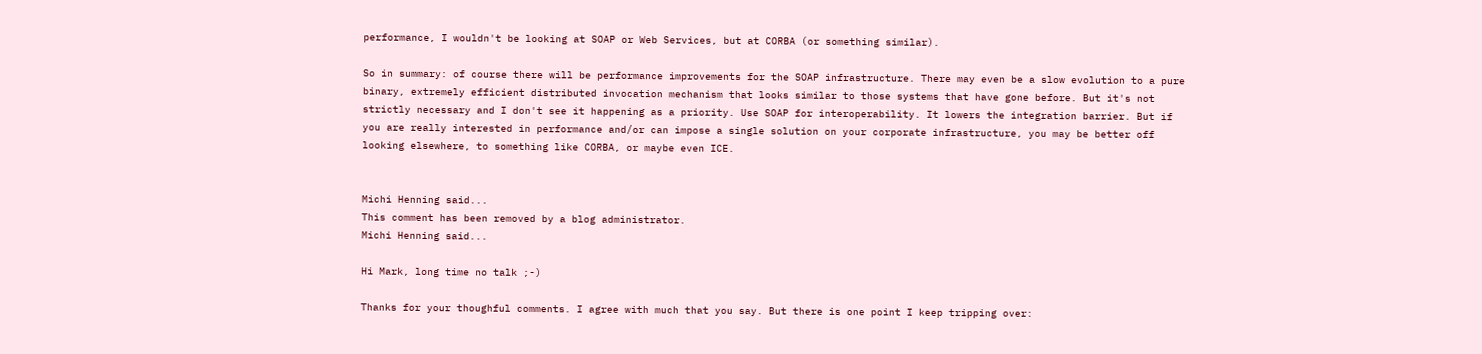performance, I wouldn't be looking at SOAP or Web Services, but at CORBA (or something similar).

So in summary: of course there will be performance improvements for the SOAP infrastructure. There may even be a slow evolution to a pure binary, extremely efficient distributed invocation mechanism that looks similar to those systems that have gone before. But it's not strictly necessary and I don't see it happening as a priority. Use SOAP for interoperability. It lowers the integration barrier. But if you are really interested in performance and/or can impose a single solution on your corporate infrastructure, you may be better off looking elsewhere, to something like CORBA, or maybe even ICE.


Michi Henning said...
This comment has been removed by a blog administrator.
Michi Henning said...

Hi Mark, long time no talk ;-)

Thanks for your thoughful comments. I agree with much that you say. But there is one point I keep tripping over: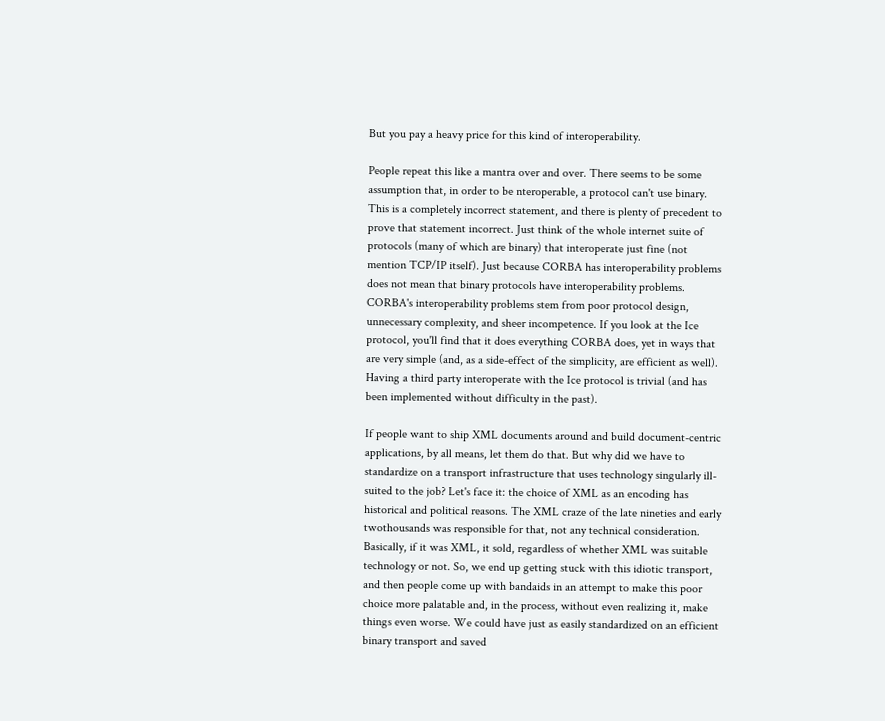But you pay a heavy price for this kind of interoperability.

People repeat this like a mantra over and over. There seems to be some assumption that, in order to be nteroperable, a protocol can't use binary. This is a completely incorrect statement, and there is plenty of precedent to prove that statement incorrect. Just think of the whole internet suite of protocols (many of which are binary) that interoperate just fine (not mention TCP/IP itself). Just because CORBA has interoperability problems does not mean that binary protocols have interoperability problems. CORBA's interoperability problems stem from poor protocol design, unnecessary complexity, and sheer incompetence. If you look at the Ice protocol, you'll find that it does everything CORBA does, yet in ways that are very simple (and, as a side-effect of the simplicity, are efficient as well). Having a third party interoperate with the Ice protocol is trivial (and has been implemented without difficulty in the past).

If people want to ship XML documents around and build document-centric applications, by all means, let them do that. But why did we have to standardize on a transport infrastructure that uses technology singularly ill-suited to the job? Let's face it: the choice of XML as an encoding has historical and political reasons. The XML craze of the late nineties and early twothousands was responsible for that, not any technical consideration. Basically, if it was XML, it sold, regardless of whether XML was suitable technology or not. So, we end up getting stuck with this idiotic transport, and then people come up with bandaids in an attempt to make this poor choice more palatable and, in the process, without even realizing it, make things even worse. We could have just as easily standardized on an efficient binary transport and saved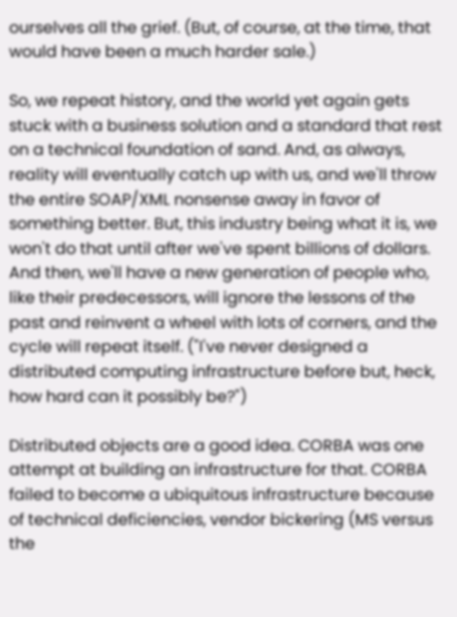ourselves all the grief. (But, of course, at the time, that would have been a much harder sale.)

So, we repeat history, and the world yet again gets stuck with a business solution and a standard that rest on a technical foundation of sand. And, as always, reality will eventually catch up with us, and we'll throw the entire SOAP/XML nonsense away in favor of something better. But, this industry being what it is, we won't do that until after we've spent billions of dollars. And then, we'll have a new generation of people who, like their predecessors, will ignore the lessons of the past and reinvent a wheel with lots of corners, and the cycle will repeat itself. ("I've never designed a distributed computing infrastructure before but, heck, how hard can it possibly be?")

Distributed objects are a good idea. CORBA was one attempt at building an infrastructure for that. CORBA failed to become a ubiquitous infrastructure because of technical deficiencies, vendor bickering (MS versus the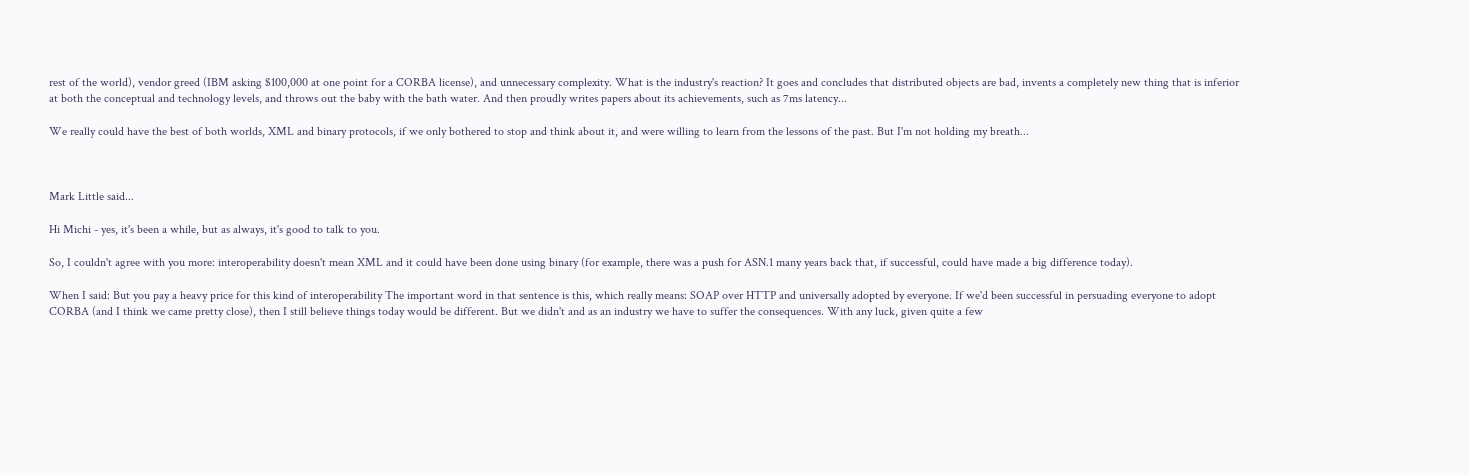rest of the world), vendor greed (IBM asking $100,000 at one point for a CORBA license), and unnecessary complexity. What is the industry's reaction? It goes and concludes that distributed objects are bad, invents a completely new thing that is inferior at both the conceptual and technology levels, and throws out the baby with the bath water. And then proudly writes papers about its achievements, such as 7ms latency...

We really could have the best of both worlds, XML and binary protocols, if we only bothered to stop and think about it, and were willing to learn from the lessons of the past. But I'm not holding my breath...



Mark Little said...

Hi Michi - yes, it's been a while, but as always, it's good to talk to you.

So, I couldn't agree with you more: interoperability doesn't mean XML and it could have been done using binary (for example, there was a push for ASN.1 many years back that, if successful, could have made a big difference today).

When I said: But you pay a heavy price for this kind of interoperability The important word in that sentence is this, which really means: SOAP over HTTP and universally adopted by everyone. If we'd been successful in persuading everyone to adopt CORBA (and I think we came pretty close), then I still believe things today would be different. But we didn't and as an industry we have to suffer the consequences. With any luck, given quite a few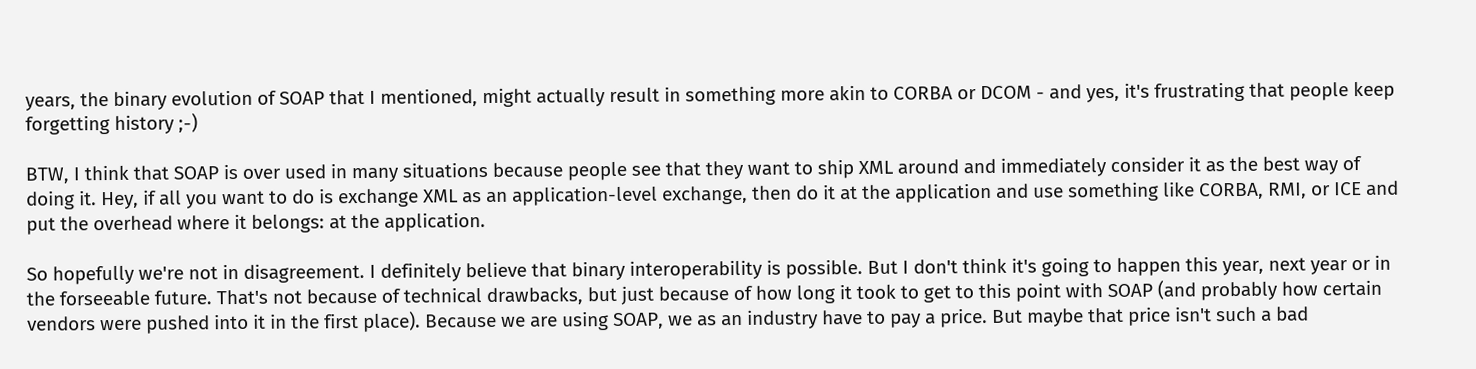years, the binary evolution of SOAP that I mentioned, might actually result in something more akin to CORBA or DCOM - and yes, it's frustrating that people keep forgetting history ;-)

BTW, I think that SOAP is over used in many situations because people see that they want to ship XML around and immediately consider it as the best way of doing it. Hey, if all you want to do is exchange XML as an application-level exchange, then do it at the application and use something like CORBA, RMI, or ICE and put the overhead where it belongs: at the application.

So hopefully we're not in disagreement. I definitely believe that binary interoperability is possible. But I don't think it's going to happen this year, next year or in the forseeable future. That's not because of technical drawbacks, but just because of how long it took to get to this point with SOAP (and probably how certain vendors were pushed into it in the first place). Because we are using SOAP, we as an industry have to pay a price. But maybe that price isn't such a bad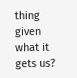thing given what it gets us?